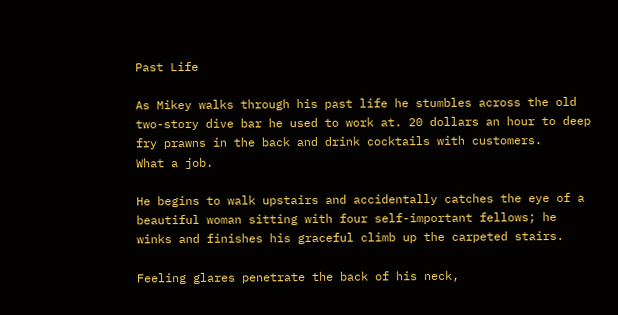Past Life

As Mikey walks through his past life he stumbles across the old two-story dive bar he used to work at. 20 dollars an hour to deep fry prawns in the back and drink cocktails with customers.
What a job.

He begins to walk upstairs and accidentally catches the eye of a beautiful woman sitting with four self-important fellows; he winks and finishes his graceful climb up the carpeted stairs.

Feeling glares penetrate the back of his neck,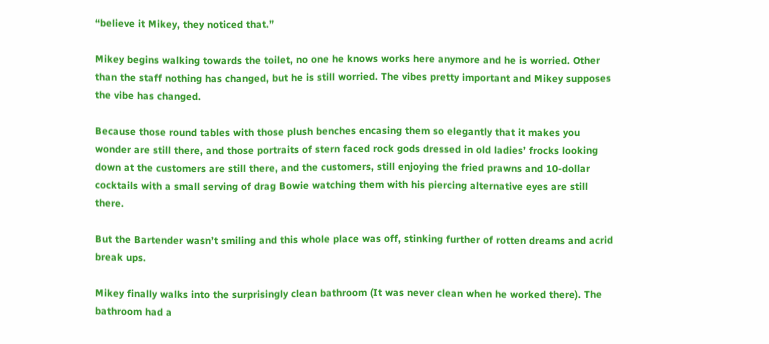“believe it Mikey, they noticed that.”

Mikey begins walking towards the toilet, no one he knows works here anymore and he is worried. Other than the staff nothing has changed, but he is still worried. The vibes pretty important and Mikey supposes the vibe has changed.

Because those round tables with those plush benches encasing them so elegantly that it makes you wonder are still there, and those portraits of stern faced rock gods dressed in old ladies’ frocks looking down at the customers are still there, and the customers, still enjoying the fried prawns and 10-dollar cocktails with a small serving of drag Bowie watching them with his piercing alternative eyes are still there.

But the Bartender wasn’t smiling and this whole place was off, stinking further of rotten dreams and acrid break ups.

Mikey finally walks into the surprisingly clean bathroom (It was never clean when he worked there). The bathroom had a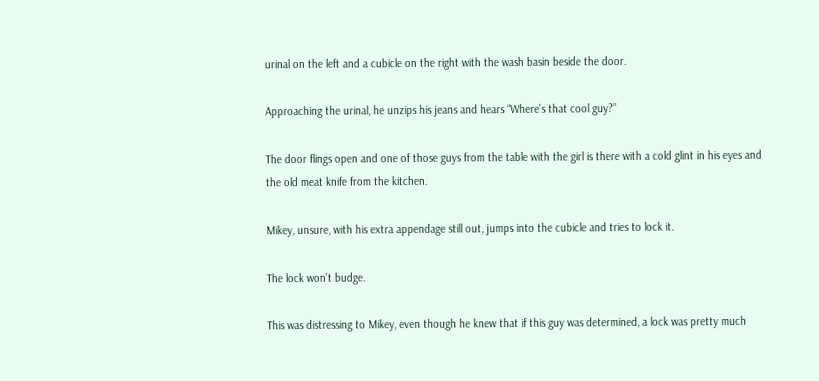urinal on the left and a cubicle on the right with the wash basin beside the door.

Approaching the urinal, he unzips his jeans and hears “Where’s that cool guy?”

The door flings open and one of those guys from the table with the girl is there with a cold glint in his eyes and the old meat knife from the kitchen.

Mikey, unsure, with his extra appendage still out, jumps into the cubicle and tries to lock it.

The lock won’t budge.

This was distressing to Mikey, even though he knew that if this guy was determined, a lock was pretty much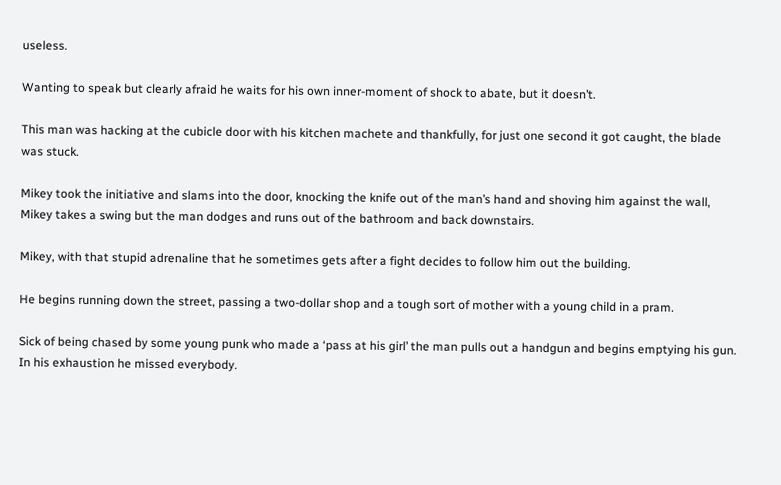useless.

Wanting to speak but clearly afraid he waits for his own inner-moment of shock to abate, but it doesn’t.

This man was hacking at the cubicle door with his kitchen machete and thankfully, for just one second it got caught, the blade was stuck.

Mikey took the initiative and slams into the door, knocking the knife out of the man’s hand and shoving him against the wall, Mikey takes a swing but the man dodges and runs out of the bathroom and back downstairs.

Mikey, with that stupid adrenaline that he sometimes gets after a fight decides to follow him out the building.

He begins running down the street, passing a two-dollar shop and a tough sort of mother with a young child in a pram.

Sick of being chased by some young punk who made a ‘pass at his girl’ the man pulls out a handgun and begins emptying his gun. In his exhaustion he missed everybody.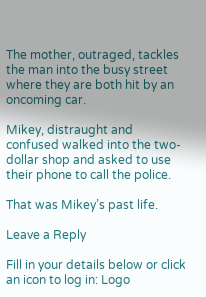The mother, outraged, tackles the man into the busy street where they are both hit by an oncoming car.

Mikey, distraught and confused walked into the two-dollar shop and asked to use their phone to call the police.

That was Mikey’s past life.

Leave a Reply

Fill in your details below or click an icon to log in: Logo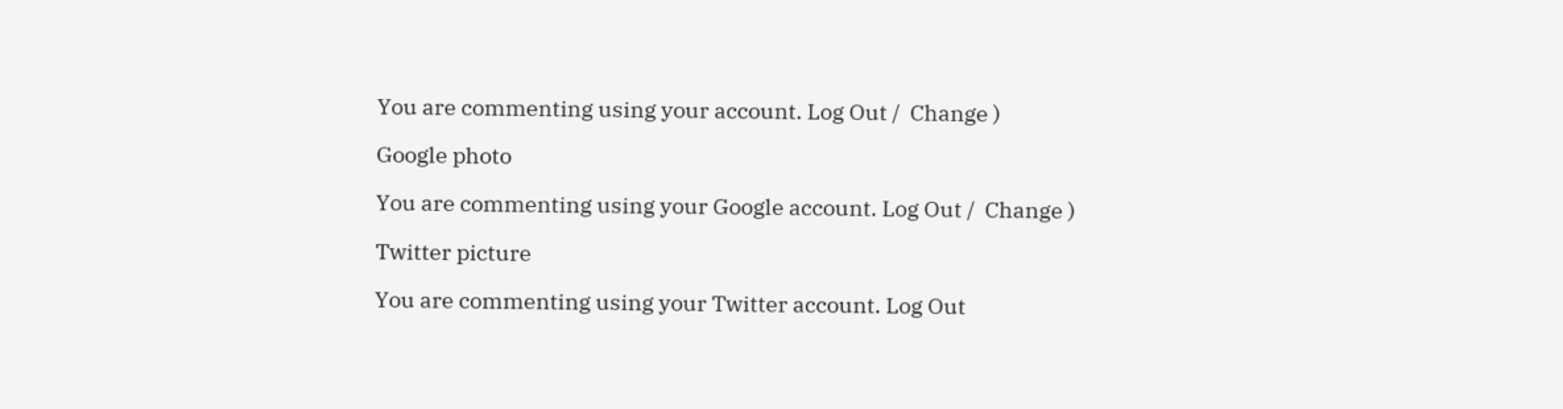You are commenting using your account. Log Out /  Change )

Google photo

You are commenting using your Google account. Log Out /  Change )

Twitter picture

You are commenting using your Twitter account. Log Out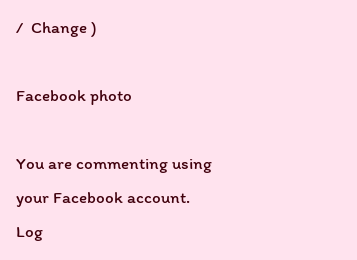/  Change )

Facebook photo

You are commenting using your Facebook account. Log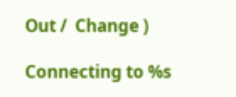Out /  Change )

Connecting to %s